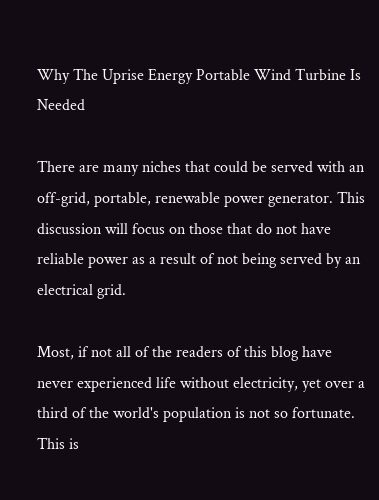Why The Uprise Energy Portable Wind Turbine Is Needed

There are many niches that could be served with an off-grid, portable, renewable power generator. This discussion will focus on those that do not have reliable power as a result of not being served by an electrical grid.

Most, if not all of the readers of this blog have never experienced life without electricity, yet over a third of the world's population is not so fortunate. This is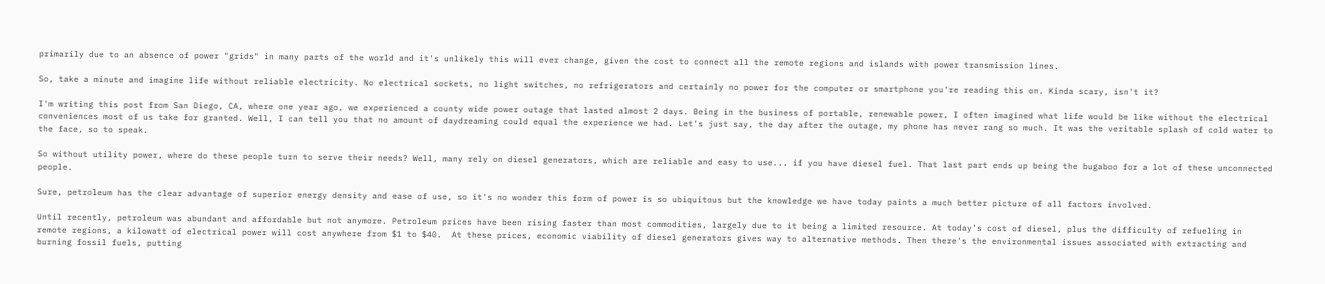primarily due to an absence of power "grids" in many parts of the world and it's unlikely this will ever change, given the cost to connect all the remote regions and islands with power transmission lines.

So, take a minute and imagine life without reliable electricity. No electrical sockets, no light switches, no refrigerators and certainly no power for the computer or smartphone you're reading this on. Kinda scary, isn't it?

I'm writing this post from San Diego, CA, where one year ago, we experienced a county wide power outage that lasted almost 2 days. Being in the business of portable, renewable power, I often imagined what life would be like without the electrical conveniences most of us take for granted. Well, I can tell you that no amount of daydreaming could equal the experience we had. Let's just say, the day after the outage, my phone has never rang so much. It was the veritable splash of cold water to the face, so to speak.

So without utility power, where do these people turn to serve their needs? Well, many rely on diesel generators, which are reliable and easy to use... if you have diesel fuel. That last part ends up being the bugaboo for a lot of these unconnected people.

Sure, petroleum has the clear advantage of superior energy density and ease of use, so it's no wonder this form of power is so ubiquitous but the knowledge we have today paints a much better picture of all factors involved.

Until recently, petroleum was abundant and affordable but not anymore. Petroleum prices have been rising faster than most commodities, largely due to it being a limited resource. At today’s cost of diesel, plus the difficulty of refueling in remote regions, a kilowatt of electrical power will cost anywhere from $1 to $40.  At these prices, economic viability of diesel generators gives way to alternative methods. Then there's the environmental issues associated with extracting and burning fossil fuels, putting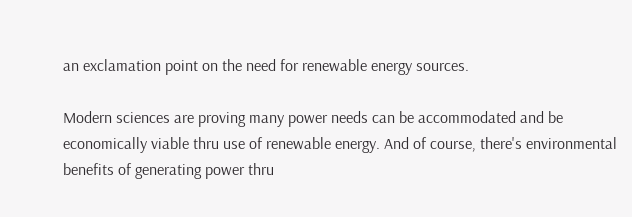an exclamation point on the need for renewable energy sources.

Modern sciences are proving many power needs can be accommodated and be economically viable thru use of renewable energy. And of course, there's environmental benefits of generating power thru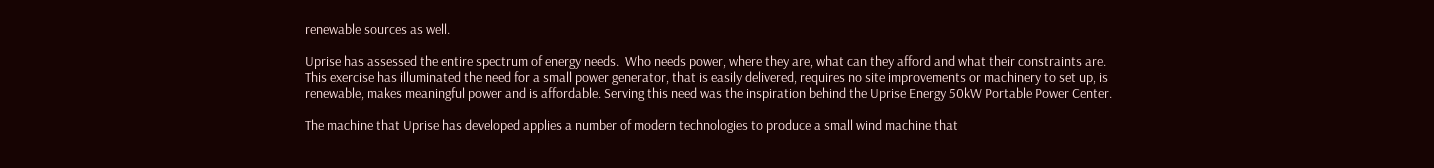renewable sources as well.

Uprise has assessed the entire spectrum of energy needs.  Who needs power, where they are, what can they afford and what their constraints are. This exercise has illuminated the need for a small power generator, that is easily delivered, requires no site improvements or machinery to set up, is renewable, makes meaningful power and is affordable. Serving this need was the inspiration behind the Uprise Energy 50kW Portable Power Center.

The machine that Uprise has developed applies a number of modern technologies to produce a small wind machine that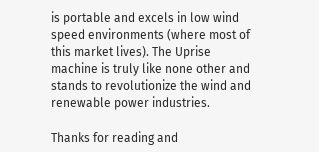is portable and excels in low wind speed environments (where most of this market lives). The Uprise machine is truly like none other and stands to revolutionize the wind and renewable power industries.

Thanks for reading and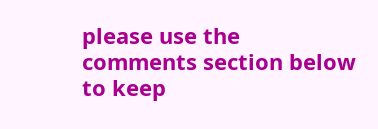please use the comments section below to keep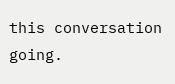this conversation going.